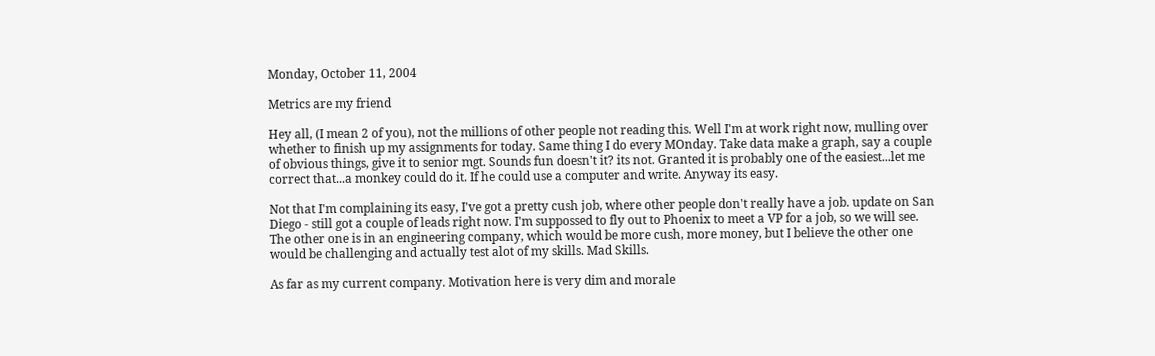Monday, October 11, 2004

Metrics are my friend

Hey all, (I mean 2 of you), not the millions of other people not reading this. Well I'm at work right now, mulling over whether to finish up my assignments for today. Same thing I do every MOnday. Take data make a graph, say a couple of obvious things, give it to senior mgt. Sounds fun doesn't it? its not. Granted it is probably one of the easiest...let me correct that...a monkey could do it. If he could use a computer and write. Anyway its easy.

Not that I'm complaining its easy, I've got a pretty cush job, where other people don't really have a job. update on San Diego - still got a couple of leads right now. I'm suppossed to fly out to Phoenix to meet a VP for a job, so we will see. The other one is in an engineering company, which would be more cush, more money, but I believe the other one would be challenging and actually test alot of my skills. Mad Skills.

As far as my current company. Motivation here is very dim and morale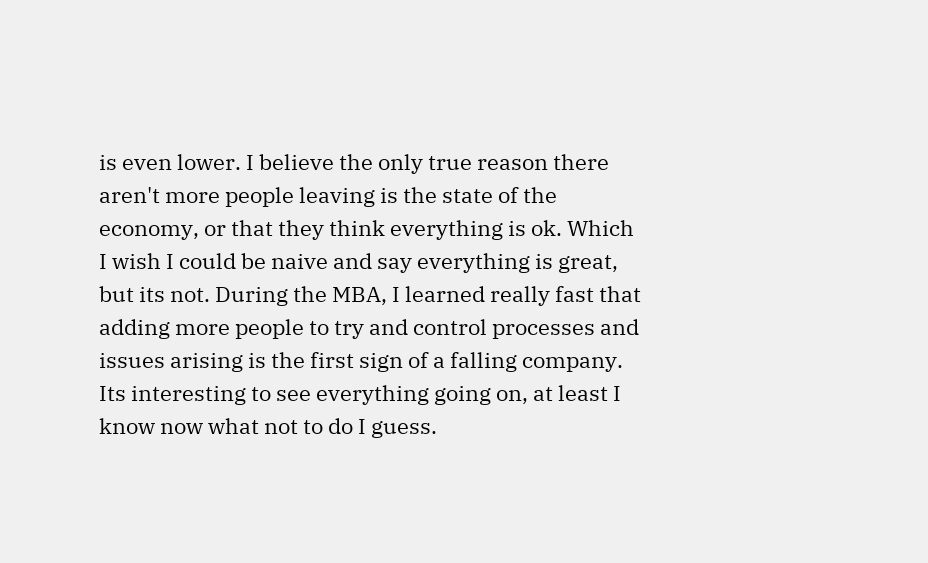is even lower. I believe the only true reason there aren't more people leaving is the state of the economy, or that they think everything is ok. Which I wish I could be naive and say everything is great, but its not. During the MBA, I learned really fast that adding more people to try and control processes and issues arising is the first sign of a falling company. Its interesting to see everything going on, at least I know now what not to do I guess.